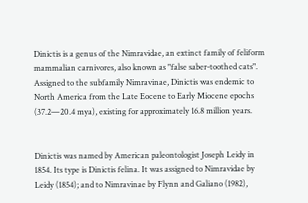Dinictis is a genus of the Nimravidae, an extinct family of feliform mammalian carnivores, also known as "false saber-toothed cats". Assigned to the subfamily Nimravinae, Dinictis was endemic to North America from the Late Eocene to Early Miocene epochs (37.2—20.4 mya), existing for approximately 16.8 million years.


Dinictis was named by American paleontologist Joseph Leidy in 1854. Its type is Dinictis felina. It was assigned to Nimravidae by Leidy (1854); and to Nimravinae by Flynn and Galiano (1982),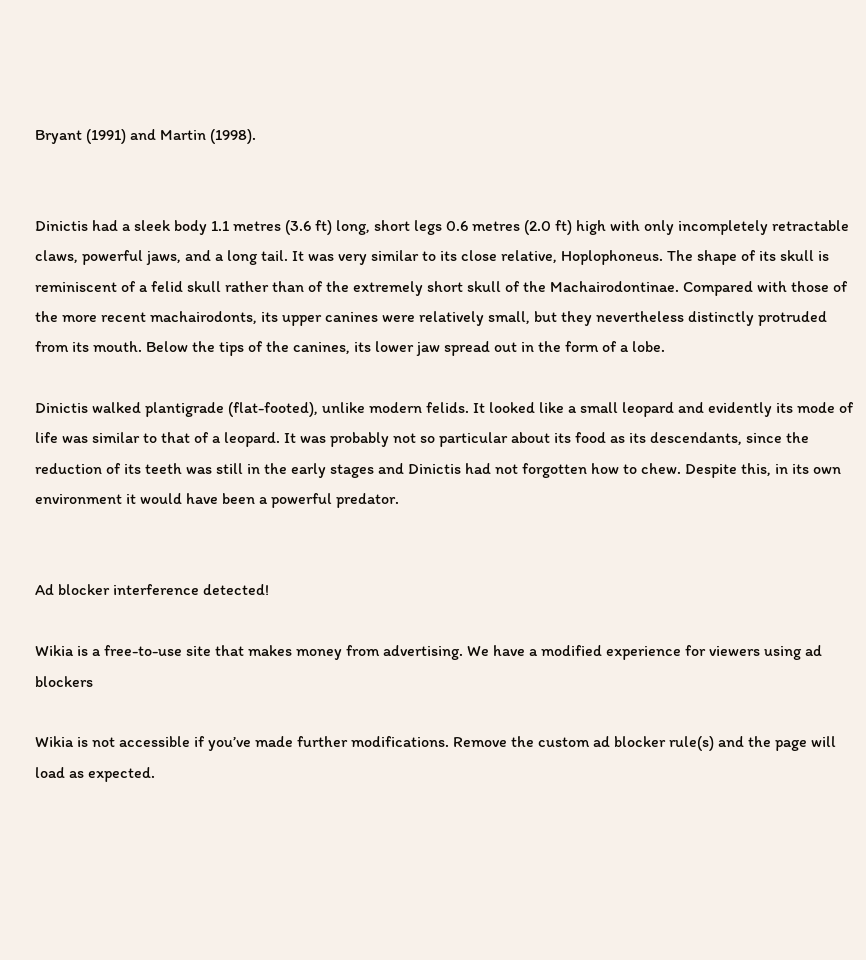Bryant (1991) and Martin (1998).


Dinictis had a sleek body 1.1 metres (3.6 ft) long, short legs 0.6 metres (2.0 ft) high with only incompletely retractable claws, powerful jaws, and a long tail. It was very similar to its close relative, Hoplophoneus. The shape of its skull is reminiscent of a felid skull rather than of the extremely short skull of the Machairodontinae. Compared with those of the more recent machairodonts, its upper canines were relatively small, but they nevertheless distinctly protruded from its mouth. Below the tips of the canines, its lower jaw spread out in the form of a lobe.

Dinictis walked plantigrade (flat-footed), unlike modern felids. It looked like a small leopard and evidently its mode of life was similar to that of a leopard. It was probably not so particular about its food as its descendants, since the reduction of its teeth was still in the early stages and Dinictis had not forgotten how to chew. Despite this, in its own environment it would have been a powerful predator.


Ad blocker interference detected!

Wikia is a free-to-use site that makes money from advertising. We have a modified experience for viewers using ad blockers

Wikia is not accessible if you’ve made further modifications. Remove the custom ad blocker rule(s) and the page will load as expected.